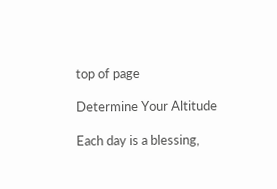top of page

Determine Your Altitude

Each day is a blessing,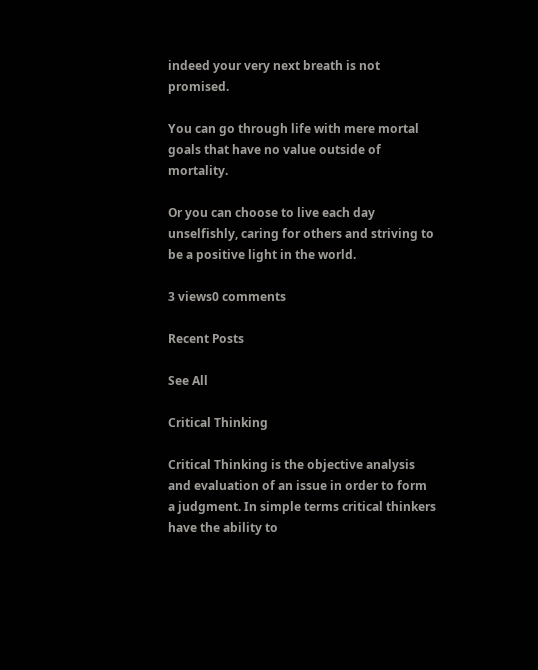indeed your very next breath is not promised.

You can go through life with mere mortal goals that have no value outside of mortality.

Or you can choose to live each day unselfishly, caring for others and striving to be a positive light in the world.

3 views0 comments

Recent Posts

See All

Critical Thinking

Critical Thinking is the objective analysis and evaluation of an issue in order to form a judgment. In simple terms critical thinkers have the ability to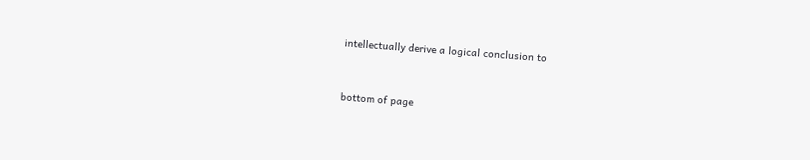intellectually derive a logical conclusion to


bottom of page